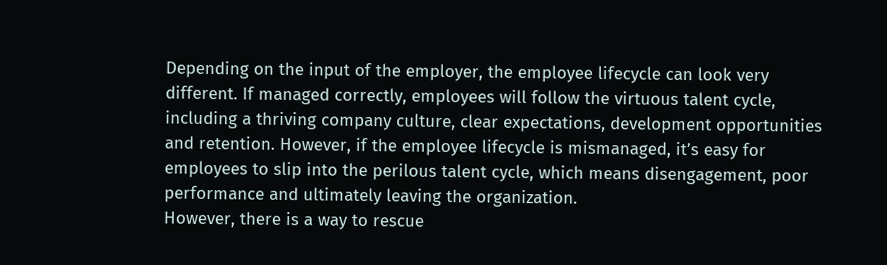Depending on the input of the employer, the employee lifecycle can look very different. If managed correctly, employees will follow the virtuous talent cycle, including a thriving company culture, clear expectations, development opportunities and retention. However, if the employee lifecycle is mismanaged, it’s easy for employees to slip into the perilous talent cycle, which means disengagement, poor performance and ultimately leaving the organization.
However, there is a way to rescue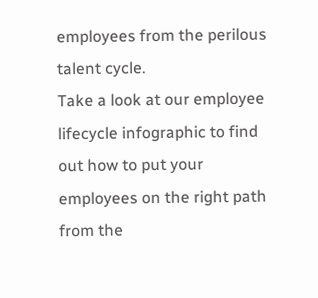employees from the perilous talent cycle.
Take a look at our employee lifecycle infographic to find out how to put your employees on the right path from the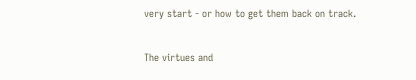very start - or how to get them back on track.

The virtues and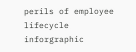perils of employee lifecycle inforgraphic